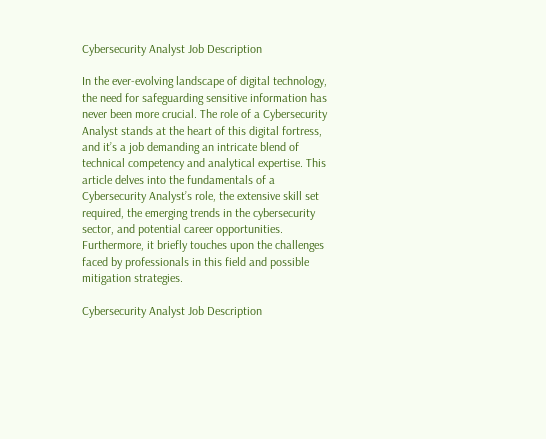Cybersecurity Analyst Job Description

In the ever-evolving landscape of digital technology, the need for safeguarding sensitive information has never been more crucial. The role of a Cybersecurity Analyst stands at the heart of this digital fortress, and it’s a job demanding an intricate blend of technical competency and analytical expertise. This article delves into the fundamentals of a Cybersecurity Analyst’s role, the extensive skill set required, the emerging trends in the cybersecurity sector, and potential career opportunities. Furthermore, it briefly touches upon the challenges faced by professionals in this field and possible mitigation strategies.

Cybersecurity Analyst Job Description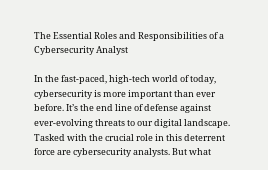The Essential Roles and Responsibilities of a Cybersecurity Analyst

In the fast-paced, high-tech world of today, cybersecurity is more important than ever before. It’s the end line of defense against ever-evolving threats to our digital landscape. Tasked with the crucial role in this deterrent force are cybersecurity analysts. But what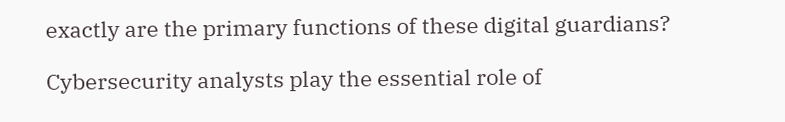exactly are the primary functions of these digital guardians?

Cybersecurity analysts play the essential role of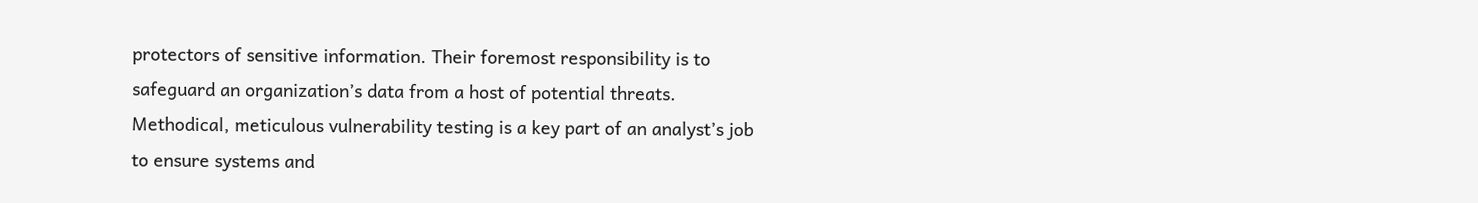protectors of sensitive information. Their foremost responsibility is to safeguard an organization’s data from a host of potential threats. Methodical, meticulous vulnerability testing is a key part of an analyst’s job to ensure systems and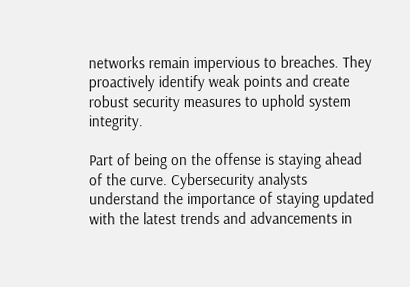networks remain impervious to breaches. They proactively identify weak points and create robust security measures to uphold system integrity.

Part of being on the offense is staying ahead of the curve. Cybersecurity analysts understand the importance of staying updated with the latest trends and advancements in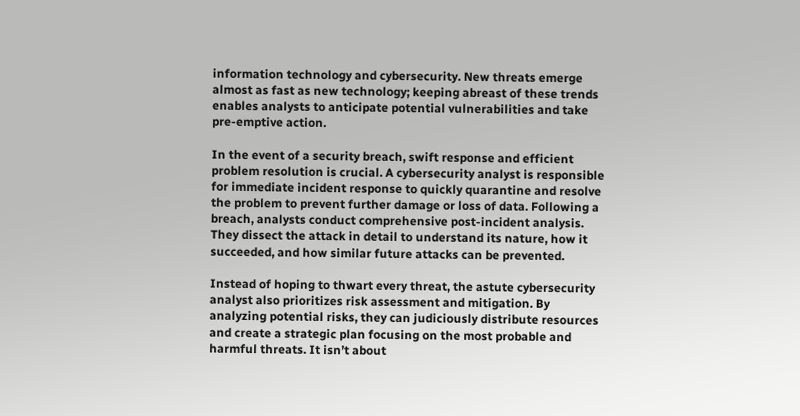information technology and cybersecurity. New threats emerge almost as fast as new technology; keeping abreast of these trends enables analysts to anticipate potential vulnerabilities and take pre-emptive action.

In the event of a security breach, swift response and efficient problem resolution is crucial. A cybersecurity analyst is responsible for immediate incident response to quickly quarantine and resolve the problem to prevent further damage or loss of data. Following a breach, analysts conduct comprehensive post-incident analysis. They dissect the attack in detail to understand its nature, how it succeeded, and how similar future attacks can be prevented.

Instead of hoping to thwart every threat, the astute cybersecurity analyst also prioritizes risk assessment and mitigation. By analyzing potential risks, they can judiciously distribute resources and create a strategic plan focusing on the most probable and harmful threats. It isn’t about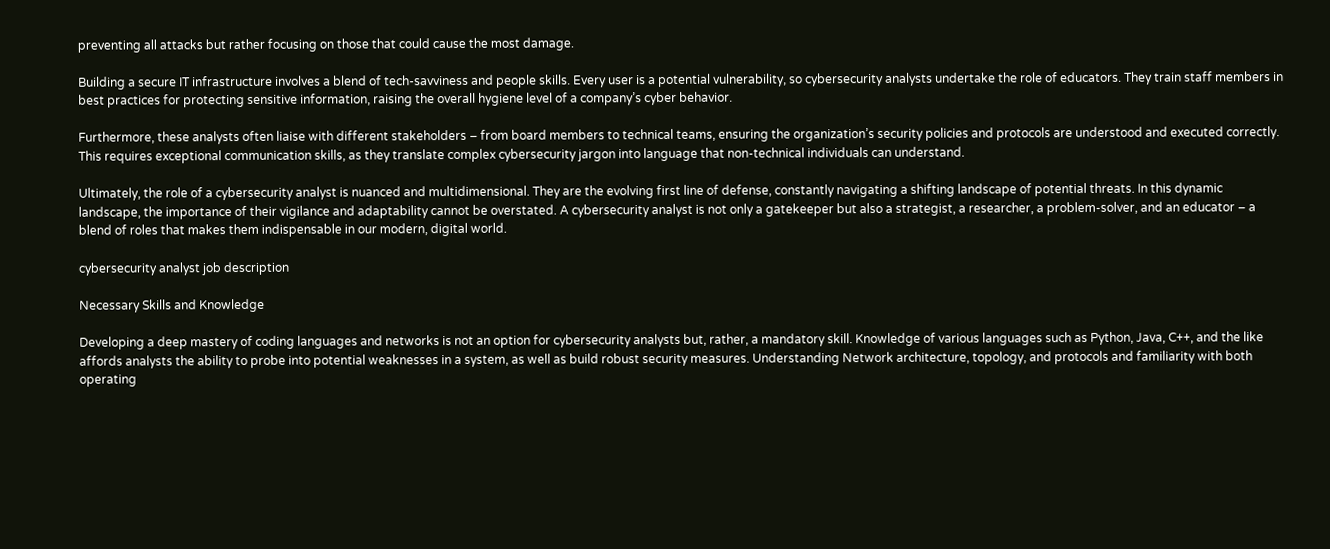preventing all attacks but rather focusing on those that could cause the most damage.

Building a secure IT infrastructure involves a blend of tech-savviness and people skills. Every user is a potential vulnerability, so cybersecurity analysts undertake the role of educators. They train staff members in best practices for protecting sensitive information, raising the overall hygiene level of a company’s cyber behavior.

Furthermore, these analysts often liaise with different stakeholders – from board members to technical teams, ensuring the organization’s security policies and protocols are understood and executed correctly. This requires exceptional communication skills, as they translate complex cybersecurity jargon into language that non-technical individuals can understand.

Ultimately, the role of a cybersecurity analyst is nuanced and multidimensional. They are the evolving first line of defense, constantly navigating a shifting landscape of potential threats. In this dynamic landscape, the importance of their vigilance and adaptability cannot be overstated. A cybersecurity analyst is not only a gatekeeper but also a strategist, a researcher, a problem-solver, and an educator – a blend of roles that makes them indispensable in our modern, digital world.

cybersecurity analyst job description

Necessary Skills and Knowledge

Developing a deep mastery of coding languages and networks is not an option for cybersecurity analysts but, rather, a mandatory skill. Knowledge of various languages such as Python, Java, C++, and the like affords analysts the ability to probe into potential weaknesses in a system, as well as build robust security measures. Understanding Network architecture, topology, and protocols and familiarity with both operating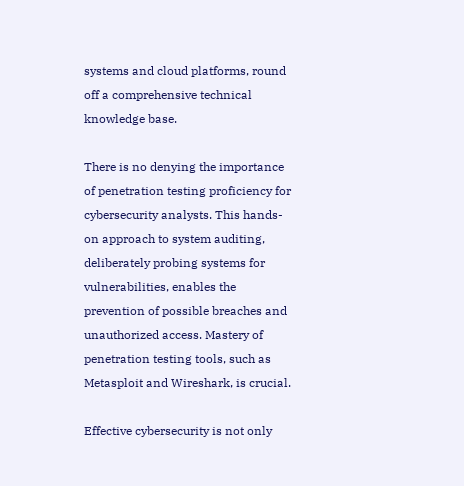systems and cloud platforms, round off a comprehensive technical knowledge base.

There is no denying the importance of penetration testing proficiency for cybersecurity analysts. This hands-on approach to system auditing, deliberately probing systems for vulnerabilities, enables the prevention of possible breaches and unauthorized access. Mastery of penetration testing tools, such as Metasploit and Wireshark, is crucial.

Effective cybersecurity is not only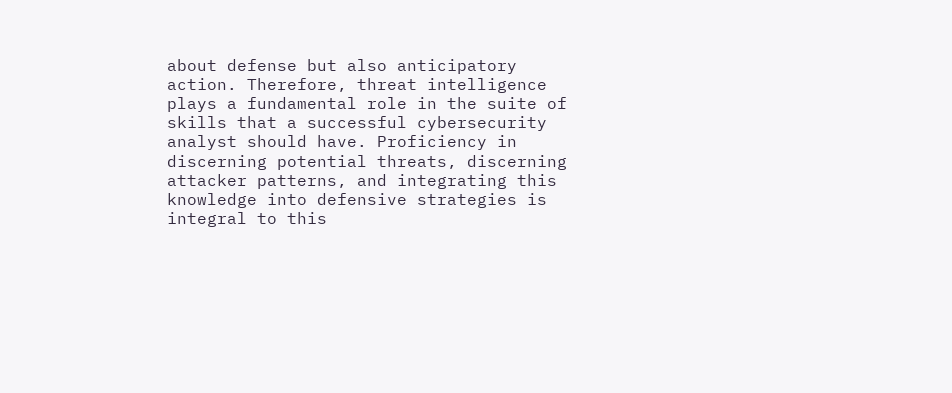about defense but also anticipatory action. Therefore, threat intelligence plays a fundamental role in the suite of skills that a successful cybersecurity analyst should have. Proficiency in discerning potential threats, discerning attacker patterns, and integrating this knowledge into defensive strategies is integral to this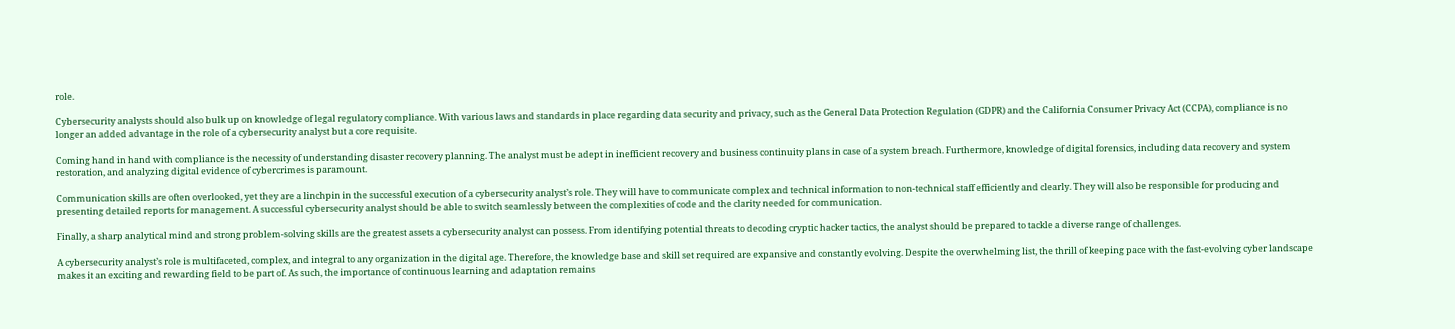role.

Cybersecurity analysts should also bulk up on knowledge of legal regulatory compliance. With various laws and standards in place regarding data security and privacy, such as the General Data Protection Regulation (GDPR) and the California Consumer Privacy Act (CCPA), compliance is no longer an added advantage in the role of a cybersecurity analyst but a core requisite.

Coming hand in hand with compliance is the necessity of understanding disaster recovery planning. The analyst must be adept in inefficient recovery and business continuity plans in case of a system breach. Furthermore, knowledge of digital forensics, including data recovery and system restoration, and analyzing digital evidence of cybercrimes is paramount.

Communication skills are often overlooked, yet they are a linchpin in the successful execution of a cybersecurity analyst’s role. They will have to communicate complex and technical information to non-technical staff efficiently and clearly. They will also be responsible for producing and presenting detailed reports for management. A successful cybersecurity analyst should be able to switch seamlessly between the complexities of code and the clarity needed for communication.

Finally, a sharp analytical mind and strong problem-solving skills are the greatest assets a cybersecurity analyst can possess. From identifying potential threats to decoding cryptic hacker tactics, the analyst should be prepared to tackle a diverse range of challenges.

A cybersecurity analyst’s role is multifaceted, complex, and integral to any organization in the digital age. Therefore, the knowledge base and skill set required are expansive and constantly evolving. Despite the overwhelming list, the thrill of keeping pace with the fast-evolving cyber landscape makes it an exciting and rewarding field to be part of. As such, the importance of continuous learning and adaptation remains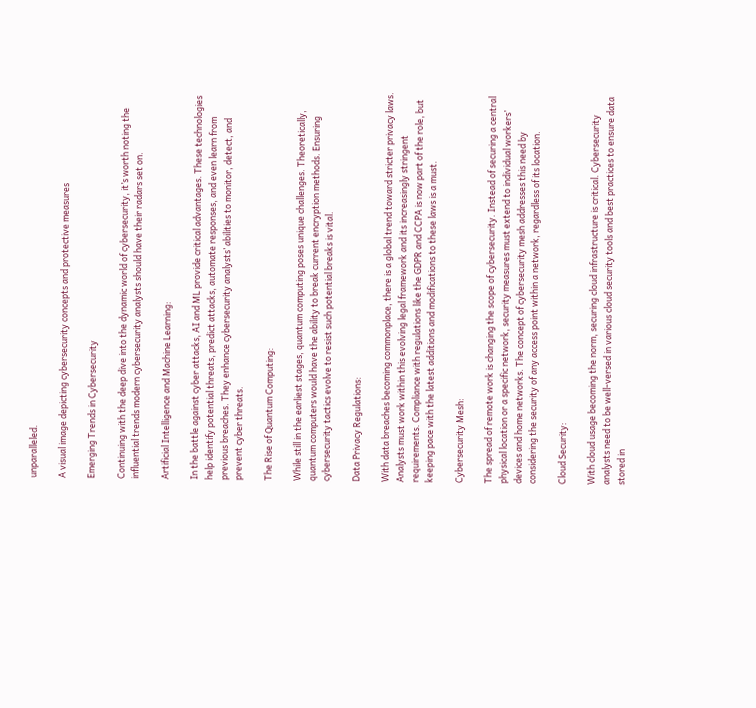unparalleled.

A visual image depicting cybersecurity concepts and protective measures

Emerging Trends in Cybersecurity

Continuing with the deep dive into the dynamic world of cybersecurity, it’s worth noting the influential trends modern cybersecurity analysts should have their radars set on.

Artificial Intelligence and Machine Learning:

In the battle against cyber attacks, AI and ML provide critical advantages. These technologies help identify potential threats, predict attacks, automate responses, and even learn from previous breaches. They enhance cybersecurity analysts’ abilities to monitor, detect, and prevent cyber threats.

The Rise of Quantum Computing:

While still in the earliest stages, quantum computing poses unique challenges. Theoretically, quantum computers would have the ability to break current encryption methods. Ensuring cybersecurity tactics evolve to resist such potential breaks is vital.

Data Privacy Regulations:

With data breaches becoming commonplace, there is a global trend toward stricter privacy laws. Analysts must work within this evolving legal framework and its increasingly stringent requirements. Compliance with regulations like the GDPR and CCPA is now part of the role, but keeping pace with the latest additions and modifications to these laws is a must.

Cybersecurity Mesh:

The spread of remote work is changing the scope of cybersecurity. Instead of securing a central physical location or a specific network, security measures must extend to individual workers’ devices and home networks. The concept of cybersecurity mesh addresses this need by considering the security of any access point within a network, regardless of its location.

Cloud Security:

With cloud usage becoming the norm, securing cloud infrastructure is critical. Cybersecurity analysts need to be well-versed in various cloud security tools and best practices to ensure data stored in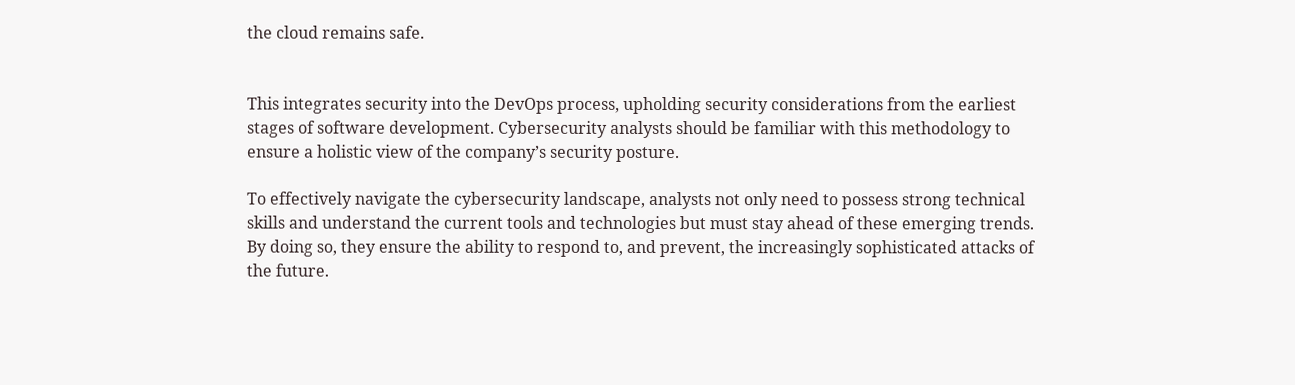the cloud remains safe.


This integrates security into the DevOps process, upholding security considerations from the earliest stages of software development. Cybersecurity analysts should be familiar with this methodology to ensure a holistic view of the company’s security posture.

To effectively navigate the cybersecurity landscape, analysts not only need to possess strong technical skills and understand the current tools and technologies but must stay ahead of these emerging trends. By doing so, they ensure the ability to respond to, and prevent, the increasingly sophisticated attacks of the future.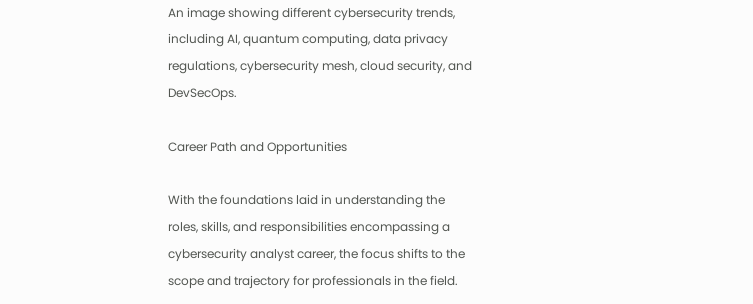An image showing different cybersecurity trends, including AI, quantum computing, data privacy regulations, cybersecurity mesh, cloud security, and DevSecOps.

Career Path and Opportunities

With the foundations laid in understanding the roles, skills, and responsibilities encompassing a cybersecurity analyst career, the focus shifts to the scope and trajectory for professionals in the field.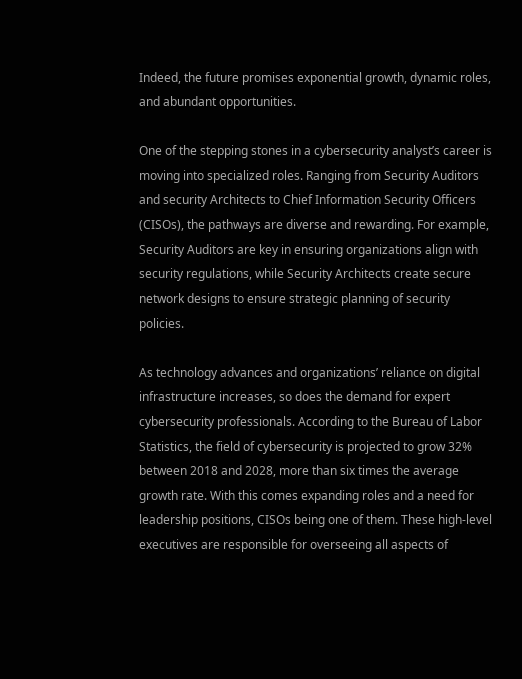Indeed, the future promises exponential growth, dynamic roles, and abundant opportunities.

One of the stepping stones in a cybersecurity analyst’s career is moving into specialized roles. Ranging from Security Auditors and security Architects to Chief Information Security Officers (CISOs), the pathways are diverse and rewarding. For example, Security Auditors are key in ensuring organizations align with security regulations, while Security Architects create secure network designs to ensure strategic planning of security policies.

As technology advances and organizations’ reliance on digital infrastructure increases, so does the demand for expert cybersecurity professionals. According to the Bureau of Labor Statistics, the field of cybersecurity is projected to grow 32% between 2018 and 2028, more than six times the average growth rate. With this comes expanding roles and a need for leadership positions, CISOs being one of them. These high-level executives are responsible for overseeing all aspects of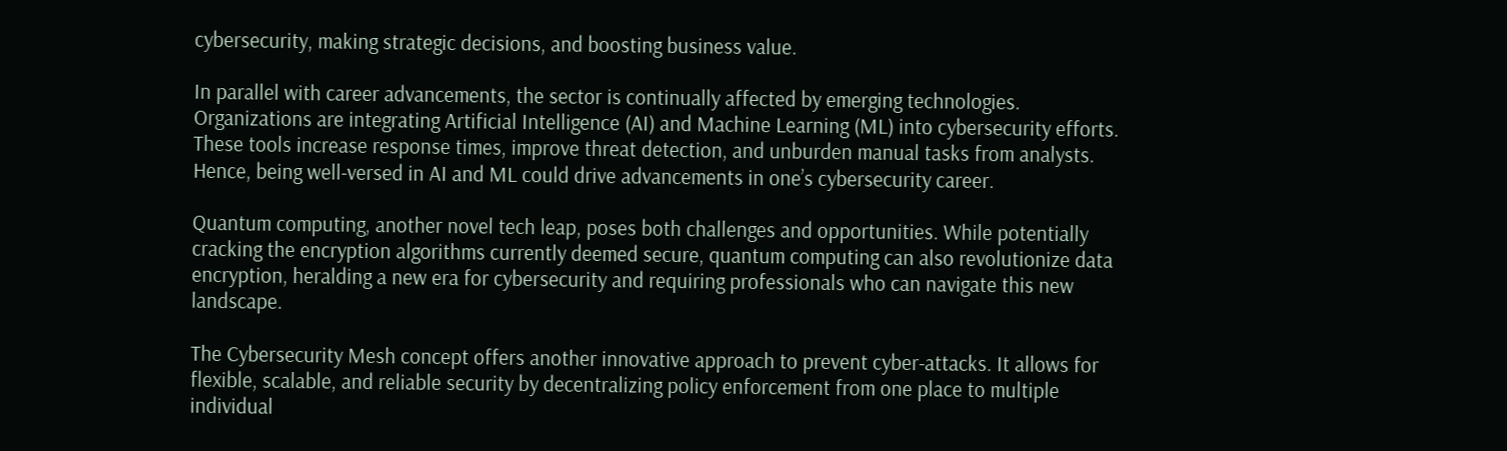cybersecurity, making strategic decisions, and boosting business value.

In parallel with career advancements, the sector is continually affected by emerging technologies. Organizations are integrating Artificial Intelligence (AI) and Machine Learning (ML) into cybersecurity efforts. These tools increase response times, improve threat detection, and unburden manual tasks from analysts. Hence, being well-versed in AI and ML could drive advancements in one’s cybersecurity career.

Quantum computing, another novel tech leap, poses both challenges and opportunities. While potentially cracking the encryption algorithms currently deemed secure, quantum computing can also revolutionize data encryption, heralding a new era for cybersecurity and requiring professionals who can navigate this new landscape.

The Cybersecurity Mesh concept offers another innovative approach to prevent cyber-attacks. It allows for flexible, scalable, and reliable security by decentralizing policy enforcement from one place to multiple individual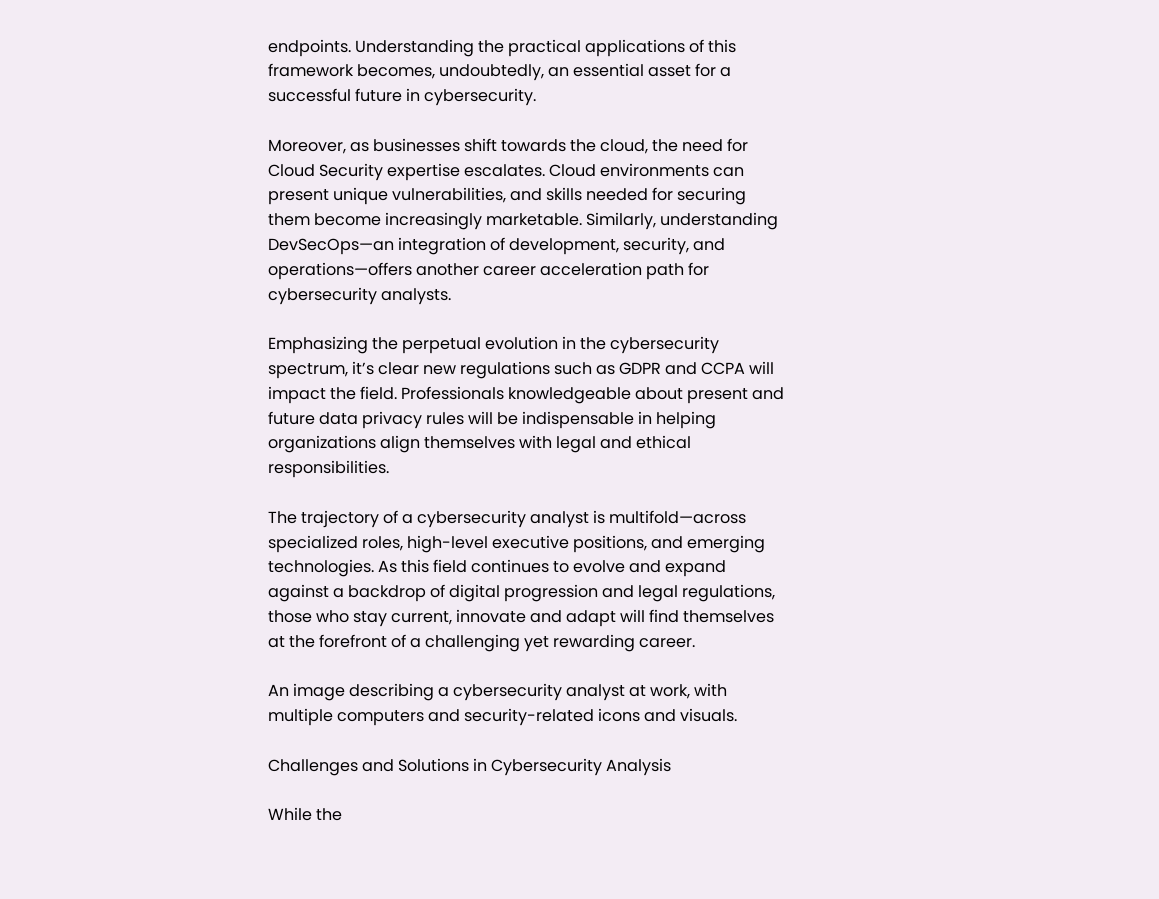endpoints. Understanding the practical applications of this framework becomes, undoubtedly, an essential asset for a successful future in cybersecurity.

Moreover, as businesses shift towards the cloud, the need for Cloud Security expertise escalates. Cloud environments can present unique vulnerabilities, and skills needed for securing them become increasingly marketable. Similarly, understanding DevSecOps—an integration of development, security, and operations—offers another career acceleration path for cybersecurity analysts.

Emphasizing the perpetual evolution in the cybersecurity spectrum, it’s clear new regulations such as GDPR and CCPA will impact the field. Professionals knowledgeable about present and future data privacy rules will be indispensable in helping organizations align themselves with legal and ethical responsibilities.

The trajectory of a cybersecurity analyst is multifold—across specialized roles, high-level executive positions, and emerging technologies. As this field continues to evolve and expand against a backdrop of digital progression and legal regulations, those who stay current, innovate and adapt will find themselves at the forefront of a challenging yet rewarding career.

An image describing a cybersecurity analyst at work, with multiple computers and security-related icons and visuals.

Challenges and Solutions in Cybersecurity Analysis

While the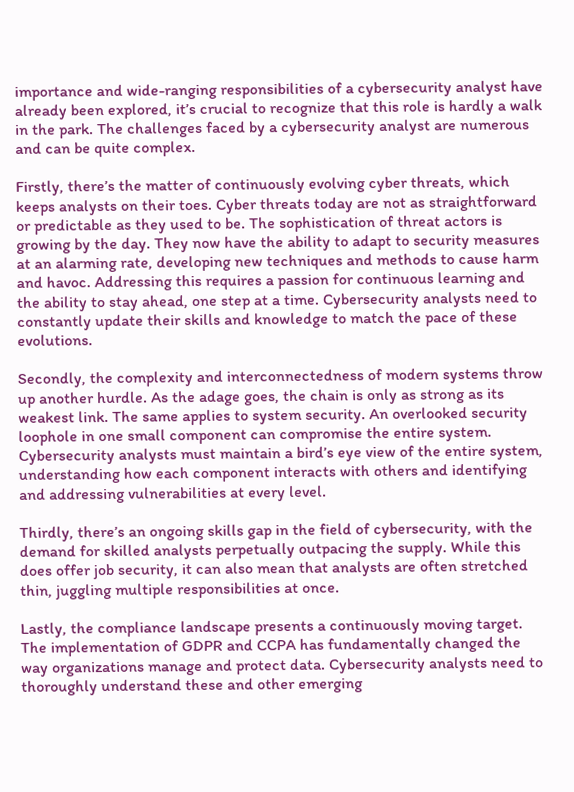importance and wide-ranging responsibilities of a cybersecurity analyst have already been explored, it’s crucial to recognize that this role is hardly a walk in the park. The challenges faced by a cybersecurity analyst are numerous and can be quite complex.

Firstly, there’s the matter of continuously evolving cyber threats, which keeps analysts on their toes. Cyber threats today are not as straightforward or predictable as they used to be. The sophistication of threat actors is growing by the day. They now have the ability to adapt to security measures at an alarming rate, developing new techniques and methods to cause harm and havoc. Addressing this requires a passion for continuous learning and the ability to stay ahead, one step at a time. Cybersecurity analysts need to constantly update their skills and knowledge to match the pace of these evolutions.

Secondly, the complexity and interconnectedness of modern systems throw up another hurdle. As the adage goes, the chain is only as strong as its weakest link. The same applies to system security. An overlooked security loophole in one small component can compromise the entire system. Cybersecurity analysts must maintain a bird’s eye view of the entire system, understanding how each component interacts with others and identifying and addressing vulnerabilities at every level.

Thirdly, there’s an ongoing skills gap in the field of cybersecurity, with the demand for skilled analysts perpetually outpacing the supply. While this does offer job security, it can also mean that analysts are often stretched thin, juggling multiple responsibilities at once.

Lastly, the compliance landscape presents a continuously moving target. The implementation of GDPR and CCPA has fundamentally changed the way organizations manage and protect data. Cybersecurity analysts need to thoroughly understand these and other emerging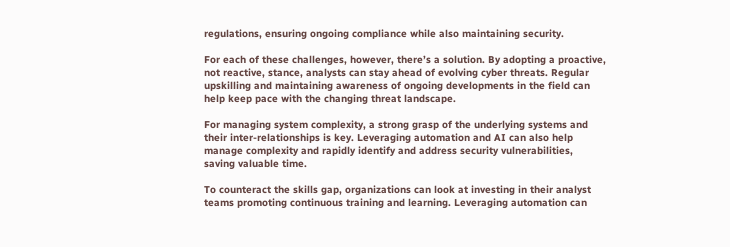regulations, ensuring ongoing compliance while also maintaining security.

For each of these challenges, however, there’s a solution. By adopting a proactive, not reactive, stance, analysts can stay ahead of evolving cyber threats. Regular upskilling and maintaining awareness of ongoing developments in the field can help keep pace with the changing threat landscape.

For managing system complexity, a strong grasp of the underlying systems and their inter-relationships is key. Leveraging automation and AI can also help manage complexity and rapidly identify and address security vulnerabilities, saving valuable time.

To counteract the skills gap, organizations can look at investing in their analyst teams promoting continuous training and learning. Leveraging automation can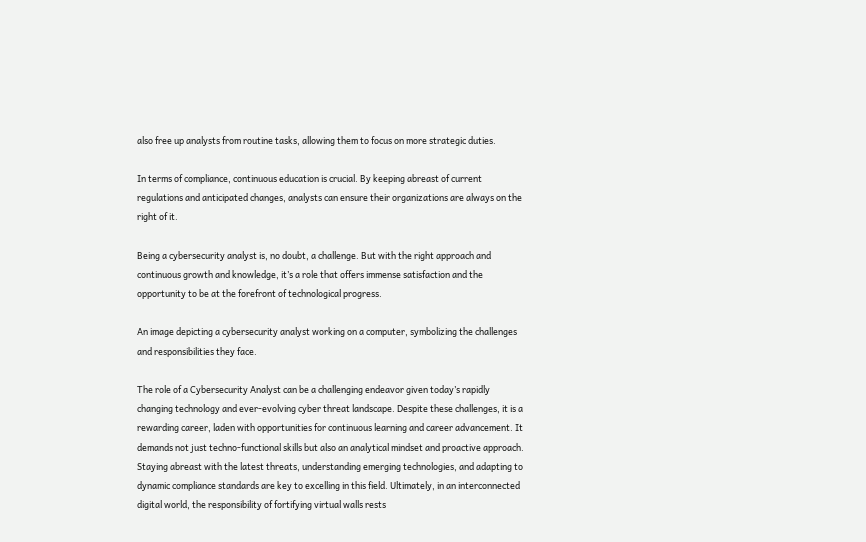also free up analysts from routine tasks, allowing them to focus on more strategic duties.

In terms of compliance, continuous education is crucial. By keeping abreast of current regulations and anticipated changes, analysts can ensure their organizations are always on the right of it.

Being a cybersecurity analyst is, no doubt, a challenge. But with the right approach and continuous growth and knowledge, it’s a role that offers immense satisfaction and the opportunity to be at the forefront of technological progress.

An image depicting a cybersecurity analyst working on a computer, symbolizing the challenges and responsibilities they face.

The role of a Cybersecurity Analyst can be a challenging endeavor given today’s rapidly changing technology and ever-evolving cyber threat landscape. Despite these challenges, it is a rewarding career, laden with opportunities for continuous learning and career advancement. It demands not just techno-functional skills but also an analytical mindset and proactive approach. Staying abreast with the latest threats, understanding emerging technologies, and adapting to dynamic compliance standards are key to excelling in this field. Ultimately, in an interconnected digital world, the responsibility of fortifying virtual walls rests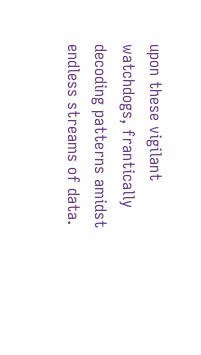upon these vigilant watchdogs, frantically decoding patterns amidst endless streams of data.